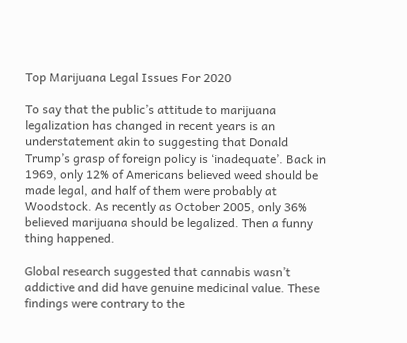Top Marijuana Legal Issues For 2020

To say that the public’s attitude to marijuana legalization has changed in recent years is an understatement akin to suggesting that Donald Trump’s grasp of foreign policy is ‘inadequate’. Back in 1969, only 12% of Americans believed weed should be made legal, and half of them were probably at Woodstock. As recently as October 2005, only 36% believed marijuana should be legalized. Then a funny thing happened.

Global research suggested that cannabis wasn’t addictive and did have genuine medicinal value. These findings were contrary to the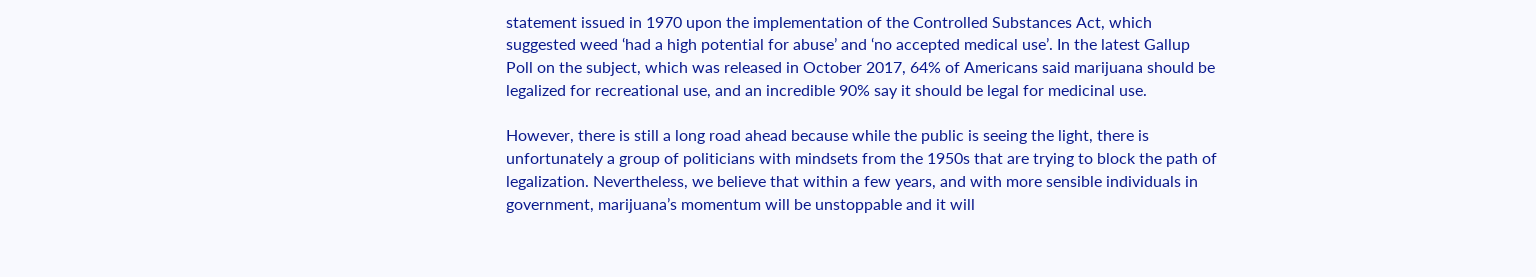statement issued in 1970 upon the implementation of the Controlled Substances Act, which suggested weed ‘had a high potential for abuse’ and ‘no accepted medical use’. In the latest Gallup Poll on the subject, which was released in October 2017, 64% of Americans said marijuana should be legalized for recreational use, and an incredible 90% say it should be legal for medicinal use.

However, there is still a long road ahead because while the public is seeing the light, there is unfortunately a group of politicians with mindsets from the 1950s that are trying to block the path of legalization. Nevertheless, we believe that within a few years, and with more sensible individuals in government, marijuana’s momentum will be unstoppable and it will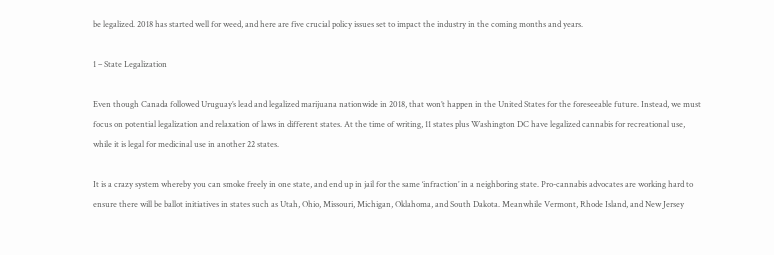be legalized. 2018 has started well for weed, and here are five crucial policy issues set to impact the industry in the coming months and years.

1 – State Legalization

Even though Canada followed Uruguay’s lead and legalized marijuana nationwide in 2018, that won’t happen in the United States for the foreseeable future. Instead, we must focus on potential legalization and relaxation of laws in different states. At the time of writing, 11 states plus Washington DC have legalized cannabis for recreational use, while it is legal for medicinal use in another 22 states.

It is a crazy system whereby you can smoke freely in one state, and end up in jail for the same ‘infraction’ in a neighboring state. Pro-cannabis advocates are working hard to ensure there will be ballot initiatives in states such as Utah, Ohio, Missouri, Michigan, Oklahoma, and South Dakota. Meanwhile Vermont, Rhode Island, and New Jersey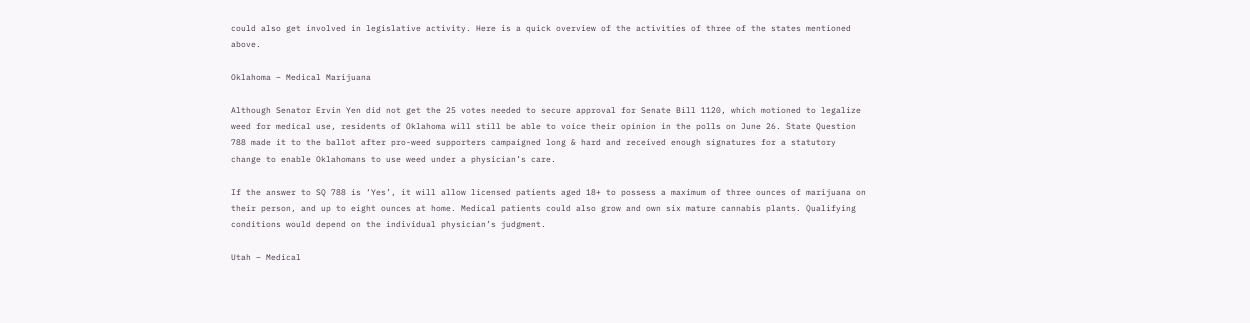could also get involved in legislative activity. Here is a quick overview of the activities of three of the states mentioned above.

Oklahoma – Medical Marijuana

Although Senator Ervin Yen did not get the 25 votes needed to secure approval for Senate Bill 1120, which motioned to legalize weed for medical use, residents of Oklahoma will still be able to voice their opinion in the polls on June 26. State Question 788 made it to the ballot after pro-weed supporters campaigned long & hard and received enough signatures for a statutory change to enable Oklahomans to use weed under a physician’s care.

If the answer to SQ 788 is ‘Yes’, it will allow licensed patients aged 18+ to possess a maximum of three ounces of marijuana on their person, and up to eight ounces at home. Medical patients could also grow and own six mature cannabis plants. Qualifying conditions would depend on the individual physician’s judgment.

Utah – Medical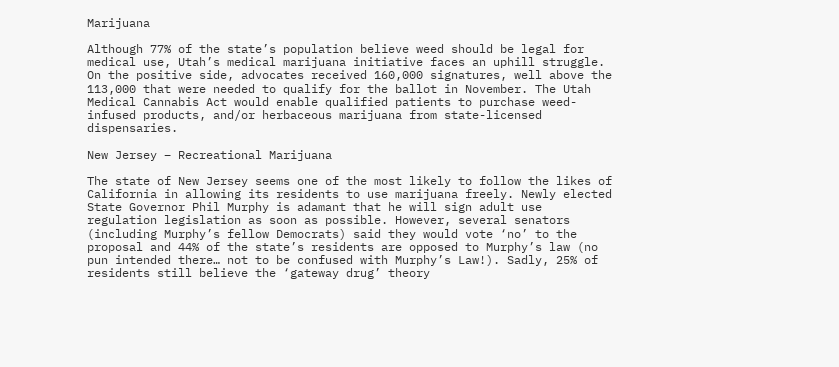Marijuana

Although 77% of the state’s population believe weed should be legal for medical use, Utah’s medical marijuana initiative faces an uphill struggle. On the positive side, advocates received 160,000 signatures, well above the 113,000 that were needed to qualify for the ballot in November. The Utah Medical Cannabis Act would enable qualified patients to purchase weed-infused products, and/or herbaceous marijuana from state-licensed dispensaries.

New Jersey – Recreational Marijuana

The state of New Jersey seems one of the most likely to follow the likes of California in allowing its residents to use marijuana freely. Newly elected State Governor Phil Murphy is adamant that he will sign adult use regulation legislation as soon as possible. However, several senators (including Murphy’s fellow Democrats) said they would vote ‘no’ to the proposal and 44% of the state’s residents are opposed to Murphy’s law (no pun intended there… not to be confused with Murphy’s Law!). Sadly, 25% of residents still believe the ‘gateway drug’ theory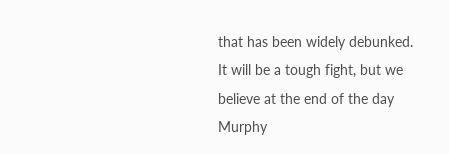that has been widely debunked. It will be a tough fight, but we believe at the end of the day Murphy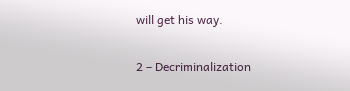will get his way.

2 – Decriminalization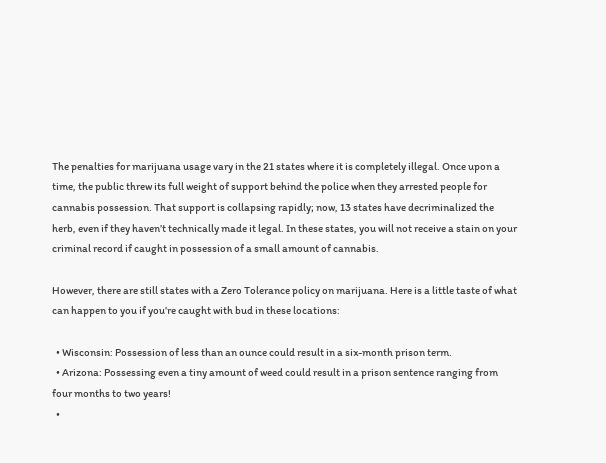The penalties for marijuana usage vary in the 21 states where it is completely illegal. Once upon a time, the public threw its full weight of support behind the police when they arrested people for cannabis possession. That support is collapsing rapidly; now, 13 states have decriminalized the herb, even if they haven’t technically made it legal. In these states, you will not receive a stain on your criminal record if caught in possession of a small amount of cannabis.

However, there are still states with a Zero Tolerance policy on marijuana. Here is a little taste of what can happen to you if you’re caught with bud in these locations:

  • Wisconsin: Possession of less than an ounce could result in a six-month prison term.
  • Arizona: Possessing even a tiny amount of weed could result in a prison sentence ranging from four months to two years!
  •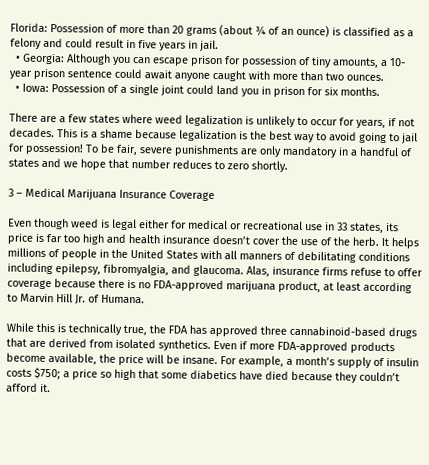Florida: Possession of more than 20 grams (about ¾ of an ounce) is classified as a felony and could result in five years in jail.
  • Georgia: Although you can escape prison for possession of tiny amounts, a 10-year prison sentence could await anyone caught with more than two ounces.
  • Iowa: Possession of a single joint could land you in prison for six months.

There are a few states where weed legalization is unlikely to occur for years, if not decades. This is a shame because legalization is the best way to avoid going to jail for possession! To be fair, severe punishments are only mandatory in a handful of states and we hope that number reduces to zero shortly.

3 – Medical Marijuana Insurance Coverage

Even though weed is legal either for medical or recreational use in 33 states, its price is far too high and health insurance doesn’t cover the use of the herb. It helps millions of people in the United States with all manners of debilitating conditions including epilepsy, fibromyalgia, and glaucoma. Alas, insurance firms refuse to offer coverage because there is no FDA-approved marijuana product, at least according to Marvin Hill Jr. of Humana.

While this is technically true, the FDA has approved three cannabinoid-based drugs that are derived from isolated synthetics. Even if more FDA-approved products become available, the price will be insane. For example, a month’s supply of insulin costs $750; a price so high that some diabetics have died because they couldn’t afford it.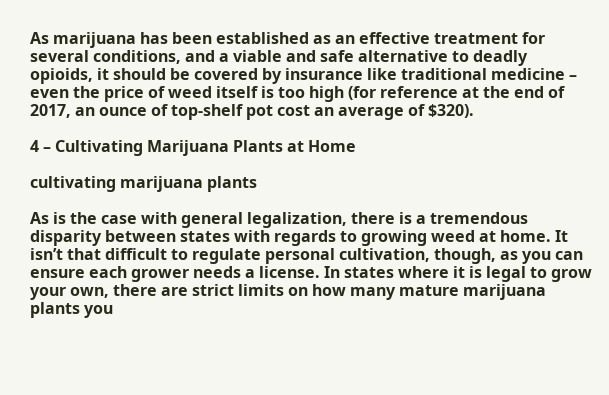As marijuana has been established as an effective treatment for several conditions, and a viable and safe alternative to deadly opioids, it should be covered by insurance like traditional medicine – even the price of weed itself is too high (for reference at the end of 2017, an ounce of top-shelf pot cost an average of $320).

4 – Cultivating Marijuana Plants at Home

cultivating marijuana plants

As is the case with general legalization, there is a tremendous disparity between states with regards to growing weed at home. It isn’t that difficult to regulate personal cultivation, though, as you can ensure each grower needs a license. In states where it is legal to grow your own, there are strict limits on how many mature marijuana plants you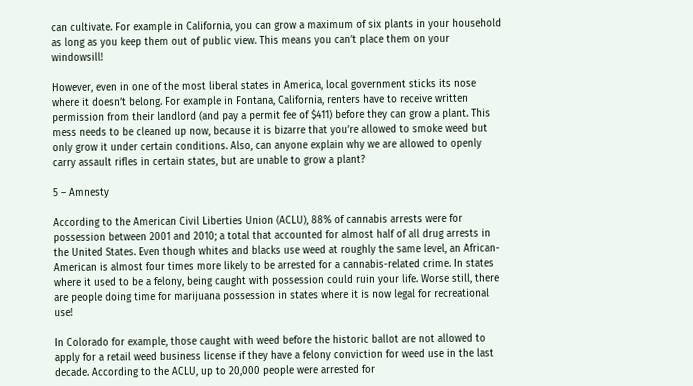can cultivate. For example in California, you can grow a maximum of six plants in your household as long as you keep them out of public view. This means you can’t place them on your windowsill!

However, even in one of the most liberal states in America, local government sticks its nose where it doesn’t belong. For example in Fontana, California, renters have to receive written permission from their landlord (and pay a permit fee of $411) before they can grow a plant. This mess needs to be cleaned up now, because it is bizarre that you’re allowed to smoke weed but only grow it under certain conditions. Also, can anyone explain why we are allowed to openly carry assault rifles in certain states, but are unable to grow a plant?

5 – Amnesty

According to the American Civil Liberties Union (ACLU), 88% of cannabis arrests were for possession between 2001 and 2010; a total that accounted for almost half of all drug arrests in the United States. Even though whites and blacks use weed at roughly the same level, an African-American is almost four times more likely to be arrested for a cannabis-related crime. In states where it used to be a felony, being caught with possession could ruin your life. Worse still, there are people doing time for marijuana possession in states where it is now legal for recreational use!

In Colorado for example, those caught with weed before the historic ballot are not allowed to apply for a retail weed business license if they have a felony conviction for weed use in the last decade. According to the ACLU, up to 20,000 people were arrested for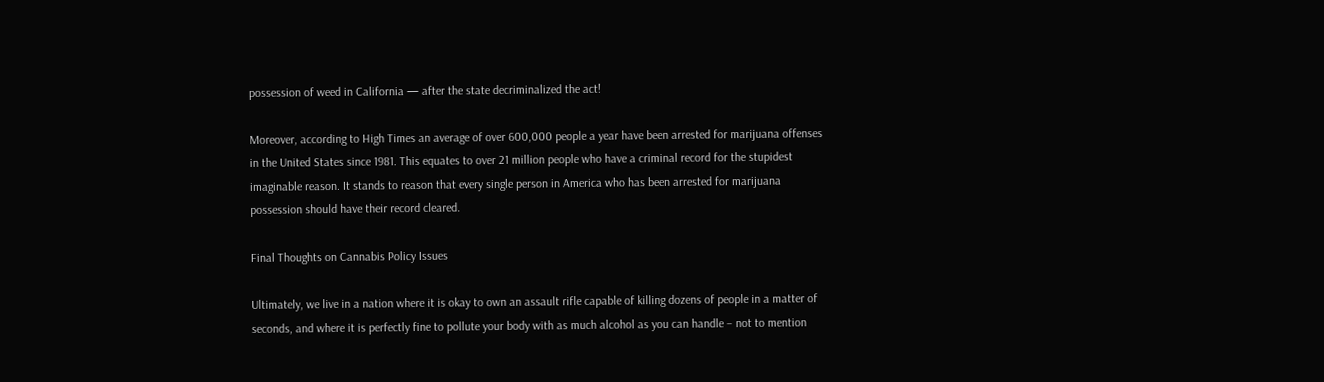possession of weed in California — after the state decriminalized the act!

Moreover, according to High Times an average of over 600,000 people a year have been arrested for marijuana offenses in the United States since 1981. This equates to over 21 million people who have a criminal record for the stupidest imaginable reason. It stands to reason that every single person in America who has been arrested for marijuana possession should have their record cleared.

Final Thoughts on Cannabis Policy Issues

Ultimately, we live in a nation where it is okay to own an assault rifle capable of killing dozens of people in a matter of seconds, and where it is perfectly fine to pollute your body with as much alcohol as you can handle – not to mention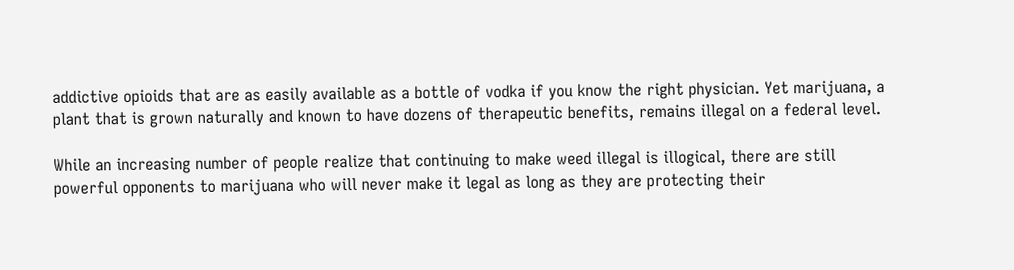addictive opioids that are as easily available as a bottle of vodka if you know the right physician. Yet marijuana, a plant that is grown naturally and known to have dozens of therapeutic benefits, remains illegal on a federal level.

While an increasing number of people realize that continuing to make weed illegal is illogical, there are still powerful opponents to marijuana who will never make it legal as long as they are protecting their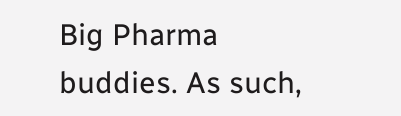Big Pharma buddies. As such,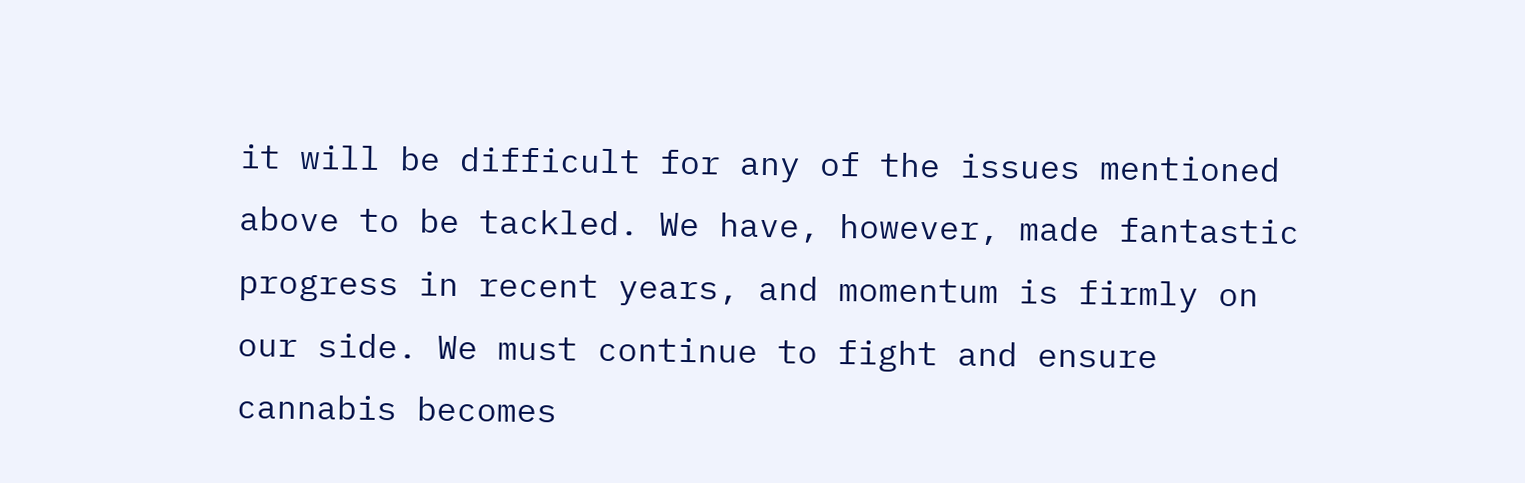it will be difficult for any of the issues mentioned above to be tackled. We have, however, made fantastic progress in recent years, and momentum is firmly on our side. We must continue to fight and ensure cannabis becomes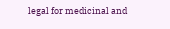legal for medicinal and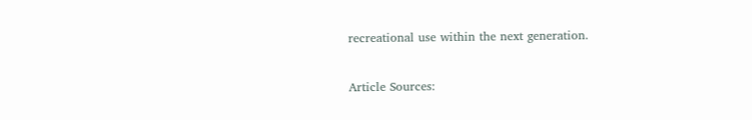recreational use within the next generation.

Article Sources: